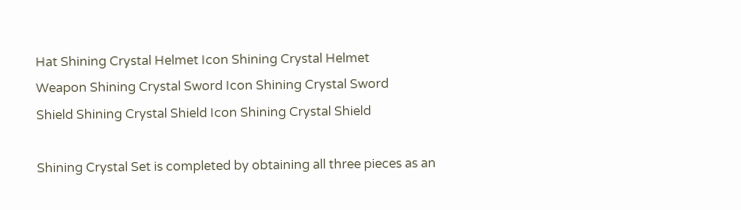Hat Shining Crystal Helmet Icon Shining Crystal Helmet
Weapon Shining Crystal Sword Icon Shining Crystal Sword
Shield Shining Crystal Shield Icon Shining Crystal Shield

Shining Crystal Set is completed by obtaining all three pieces as an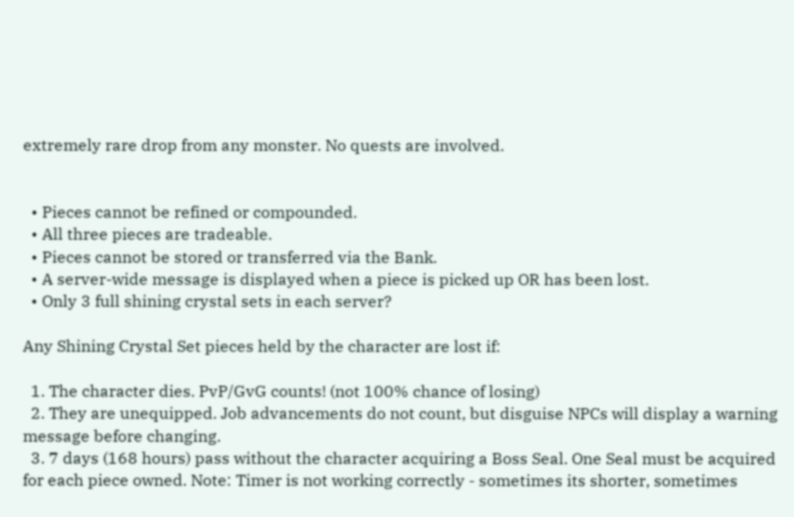extremely rare drop from any monster. No quests are involved.


  • Pieces cannot be refined or compounded.
  • All three pieces are tradeable.
  • Pieces cannot be stored or transferred via the Bank.
  • A server-wide message is displayed when a piece is picked up OR has been lost.
  • Only 3 full shining crystal sets in each server?

Any Shining Crystal Set pieces held by the character are lost if:

  1. The character dies. PvP/GvG counts! (not 100% chance of losing)
  2. They are unequipped. Job advancements do not count, but disguise NPCs will display a warning message before changing.
  3. 7 days (168 hours) pass without the character acquiring a Boss Seal. One Seal must be acquired for each piece owned. Note: Timer is not working correctly - sometimes its shorter, sometimes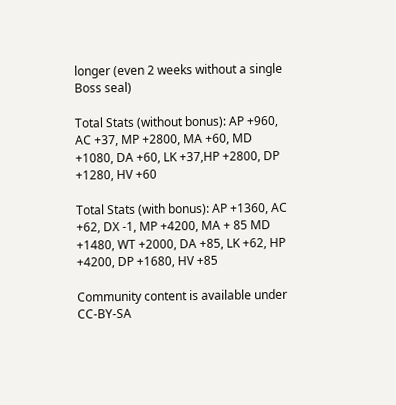longer (even 2 weeks without a single Boss seal)

Total Stats (without bonus): AP +960, AC +37, MP +2800, MA +60, MD +1080, DA +60, LK +37,HP +2800, DP +1280, HV +60

Total Stats (with bonus): AP +1360, AC +62, DX -1, MP +4200, MA + 85 MD +1480, WT +2000, DA +85, LK +62, HP +4200, DP +1680, HV +85

Community content is available under CC-BY-SA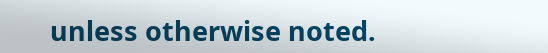unless otherwise noted.